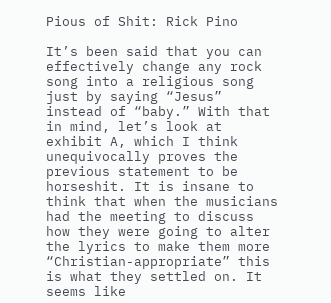Pious of Shit: Rick Pino

It’s been said that you can effectively change any rock song into a religious song just by saying “Jesus” instead of “baby.” With that in mind, let’s look at exhibit A, which I think unequivocally proves the previous statement to be horseshit. It is insane to think that when the musicians had the meeting to discuss how they were going to alter the lyrics to make them more “Christian-appropriate” this is what they settled on. It seems like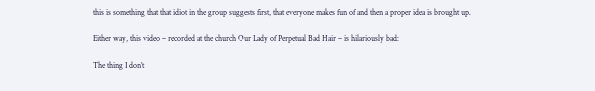this is something that that idiot in the group suggests first, that everyone makes fun of and then a proper idea is brought up.

Either way, this video – recorded at the church Our Lady of Perpetual Bad Hair – is hilariously bad:

The thing I don’t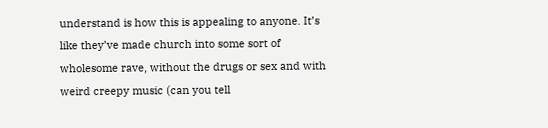understand is how this is appealing to anyone. It’s like they’ve made church into some sort of wholesome rave, without the drugs or sex and with weird creepy music (can you tell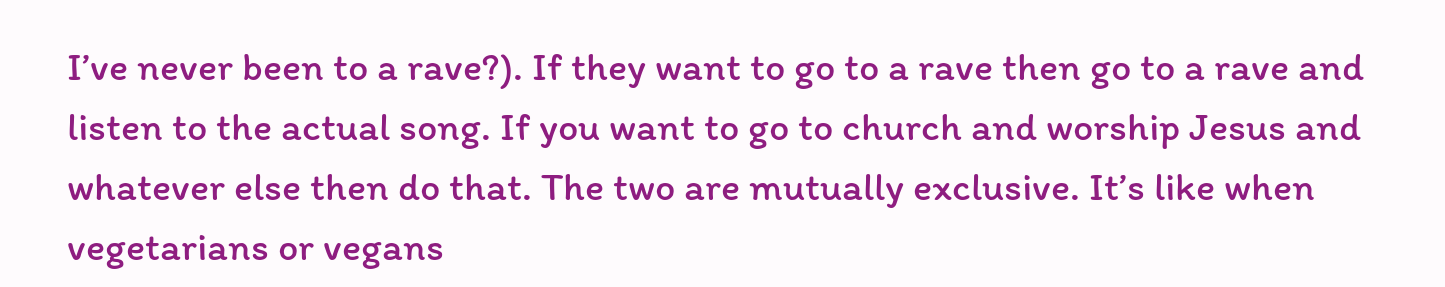I’ve never been to a rave?). If they want to go to a rave then go to a rave and listen to the actual song. If you want to go to church and worship Jesus and whatever else then do that. The two are mutually exclusive. It’s like when vegetarians or vegans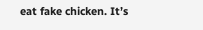eat fake chicken. It’s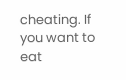cheating. If you want to eat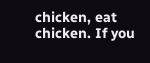chicken, eat chicken. If you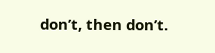don’t, then don’t.